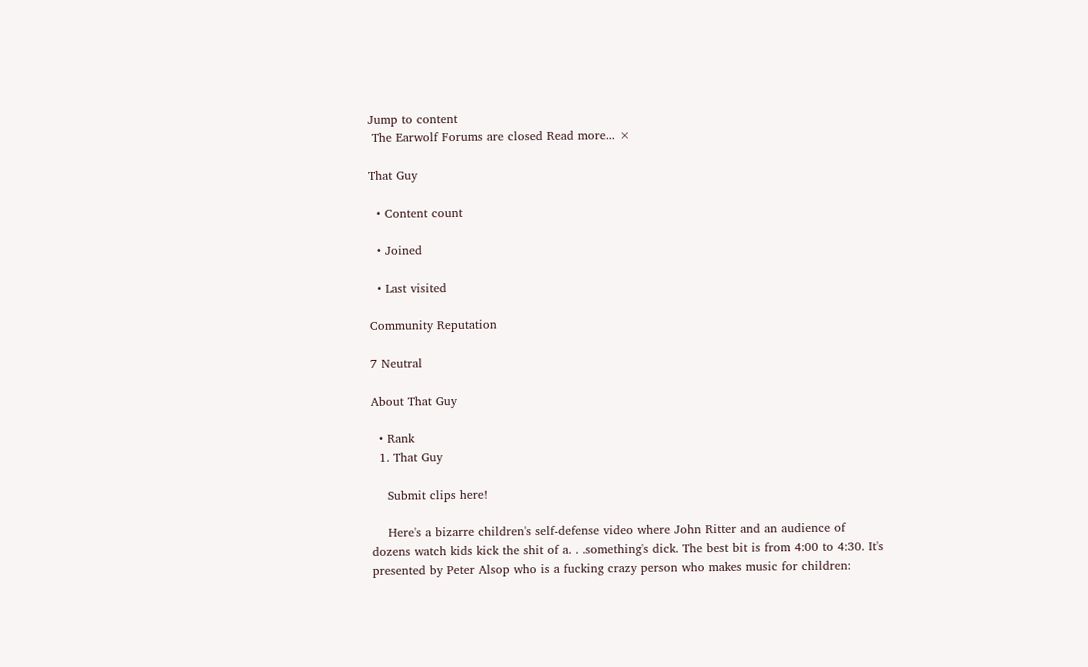Jump to content
 The Earwolf Forums are closed Read more... ×

That Guy

  • Content count

  • Joined

  • Last visited

Community Reputation

7 Neutral

About That Guy

  • Rank
  1. That Guy

    Submit clips here!

    Here's a bizarre children's self-defense video where John Ritter and an audience of dozens watch kids kick the shit of a. . .something's dick. The best bit is from 4:00 to 4:30. It's presented by Peter Alsop who is a fucking crazy person who makes music for children: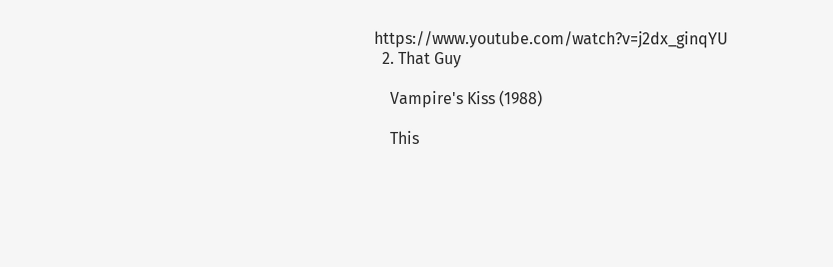https://www.youtube.com/watch?v=j2dx_ginqYU
  2. That Guy

    Vampire's Kiss (1988)

    This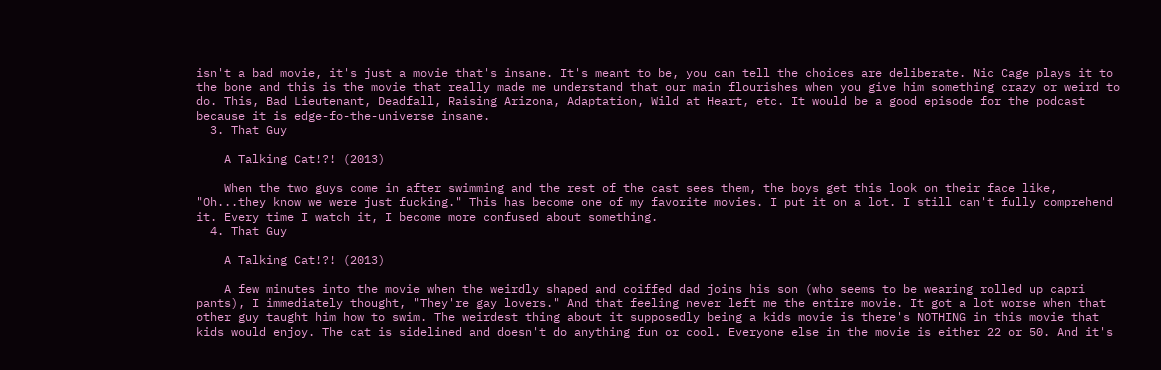isn't a bad movie, it's just a movie that's insane. It's meant to be, you can tell the choices are deliberate. Nic Cage plays it to the bone and this is the movie that really made me understand that our main flourishes when you give him something crazy or weird to do. This, Bad Lieutenant, Deadfall, Raising Arizona, Adaptation, Wild at Heart, etc. It would be a good episode for the podcast because it is edge-fo-the-universe insane.
  3. That Guy

    A Talking Cat!?! (2013)

    When the two guys come in after swimming and the rest of the cast sees them, the boys get this look on their face like, "Oh...they know we were just fucking." This has become one of my favorite movies. I put it on a lot. I still can't fully comprehend it. Every time I watch it, I become more confused about something.
  4. That Guy

    A Talking Cat!?! (2013)

    A few minutes into the movie when the weirdly shaped and coiffed dad joins his son (who seems to be wearing rolled up capri pants), I immediately thought, "They're gay lovers." And that feeling never left me the entire movie. It got a lot worse when that other guy taught him how to swim. The weirdest thing about it supposedly being a kids movie is there's NOTHING in this movie that kids would enjoy. The cat is sidelined and doesn't do anything fun or cool. Everyone else in the movie is either 22 or 50. And it's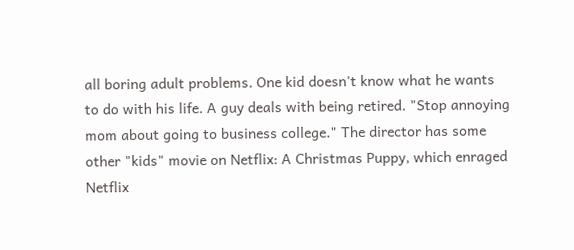all boring adult problems. One kid doesn't know what he wants to do with his life. A guy deals with being retired. "Stop annoying mom about going to business college." The director has some other "kids" movie on Netflix: A Christmas Puppy, which enraged Netflix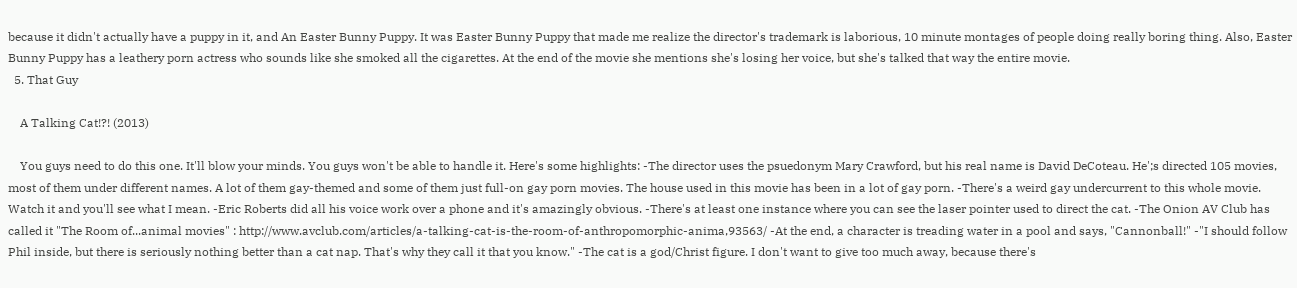because it didn't actually have a puppy in it, and An Easter Bunny Puppy. It was Easter Bunny Puppy that made me realize the director's trademark is laborious, 10 minute montages of people doing really boring thing. Also, Easter Bunny Puppy has a leathery porn actress who sounds like she smoked all the cigarettes. At the end of the movie she mentions she's losing her voice, but she's talked that way the entire movie.
  5. That Guy

    A Talking Cat!?! (2013)

    You guys need to do this one. It'll blow your minds. You guys won't be able to handle it. Here's some highlights: -The director uses the psuedonym Mary Crawford, but his real name is David DeCoteau. He';s directed 105 movies, most of them under different names. A lot of them gay-themed and some of them just full-on gay porn movies. The house used in this movie has been in a lot of gay porn. -There's a weird gay undercurrent to this whole movie. Watch it and you'll see what I mean. -Eric Roberts did all his voice work over a phone and it's amazingly obvious. -There's at least one instance where you can see the laser pointer used to direct the cat. -The Onion AV Club has called it "The Room of...animal movies" : http://www.avclub.com/articles/a-talking-cat-is-the-room-of-anthropomorphic-anima,93563/ -At the end, a character is treading water in a pool and says, "Cannonball!" -"I should follow Phil inside, but there is seriously nothing better than a cat nap. That's why they call it that you know." -The cat is a god/Christ figure. I don't want to give too much away, because there's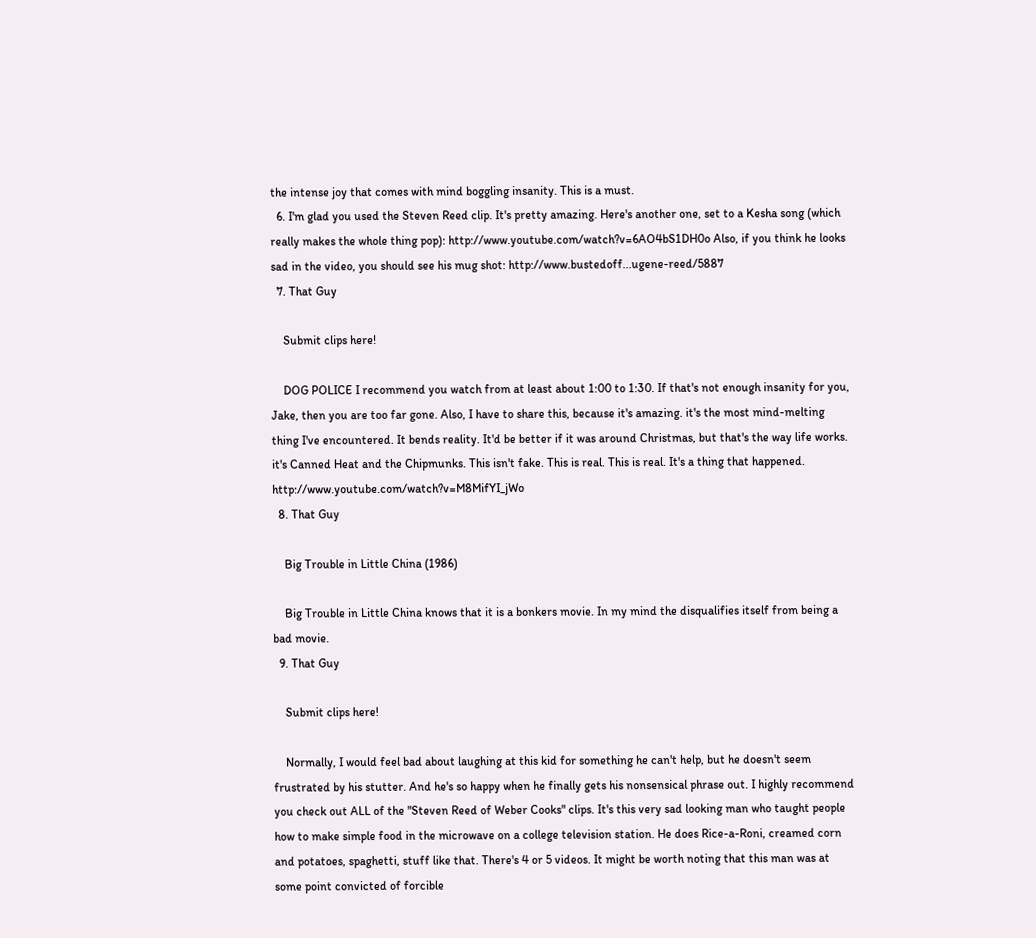the intense joy that comes with mind boggling insanity. This is a must.
  6. I'm glad you used the Steven Reed clip. It's pretty amazing. Here's another one, set to a Kesha song (which really makes the whole thing pop): http://www.youtube.com/watch?v=6AO4bS1DH0o Also, if you think he looks sad in the video, you should see his mug shot: http://www.bustedoff...ugene-reed/5887
  7. That Guy

    Submit clips here!

    DOG POLICE I recommend you watch from at least about 1:00 to 1:30. If that's not enough insanity for you, Jake, then you are too far gone. Also, I have to share this, because it's amazing. it's the most mind-melting thing I've encountered. It bends reality. It'd be better if it was around Christmas, but that's the way life works. it's Canned Heat and the Chipmunks. This isn't fake. This is real. This is real. It's a thing that happened. http://www.youtube.com/watch?v=M8MifYI_jWo
  8. That Guy

    Big Trouble in Little China (1986)

    Big Trouble in Little China knows that it is a bonkers movie. In my mind the disqualifies itself from being a bad movie.
  9. That Guy

    Submit clips here!

    Normally, I would feel bad about laughing at this kid for something he can't help, but he doesn't seem frustrated by his stutter. And he's so happy when he finally gets his nonsensical phrase out. I highly recommend you check out ALL of the "Steven Reed of Weber Cooks" clips. It's this very sad looking man who taught people how to make simple food in the microwave on a college television station. He does Rice-a-Roni, creamed corn and potatoes, spaghetti, stuff like that. There's 4 or 5 videos. It might be worth noting that this man was at some point convicted of forcible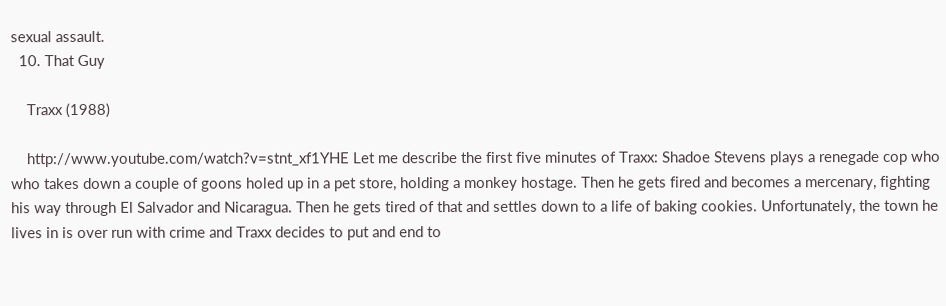sexual assault.
  10. That Guy

    Traxx (1988)

    http://www.youtube.com/watch?v=stnt_xf1YHE Let me describe the first five minutes of Traxx: Shadoe Stevens plays a renegade cop who who takes down a couple of goons holed up in a pet store, holding a monkey hostage. Then he gets fired and becomes a mercenary, fighting his way through El Salvador and Nicaragua. Then he gets tired of that and settles down to a life of baking cookies. Unfortunately, the town he lives in is over run with crime and Traxx decides to put and end to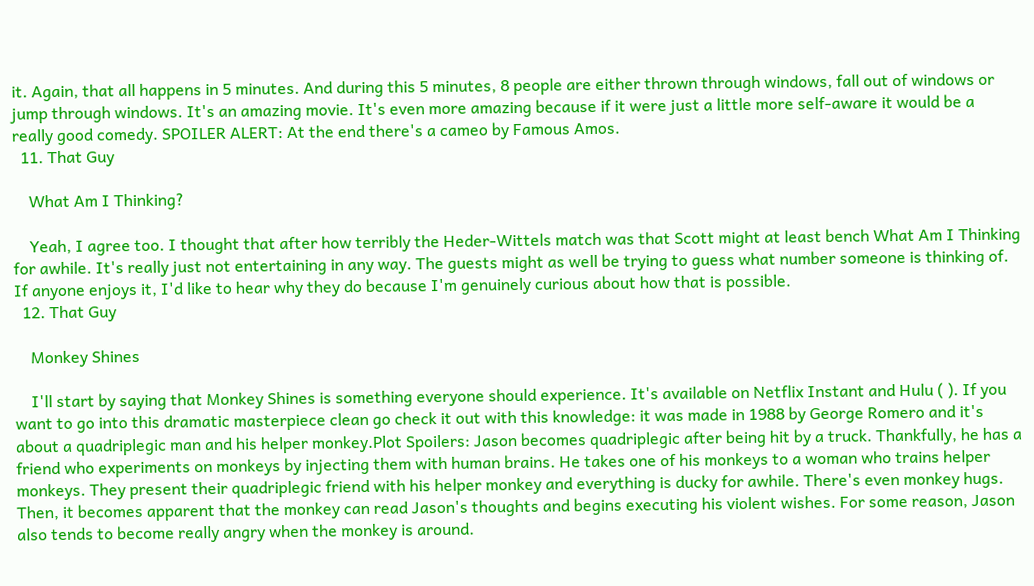it. Again, that all happens in 5 minutes. And during this 5 minutes, 8 people are either thrown through windows, fall out of windows or jump through windows. It's an amazing movie. It's even more amazing because if it were just a little more self-aware it would be a really good comedy. SPOILER ALERT: At the end there's a cameo by Famous Amos.
  11. That Guy

    What Am I Thinking?

    Yeah, I agree too. I thought that after how terribly the Heder-Wittels match was that Scott might at least bench What Am I Thinking for awhile. It's really just not entertaining in any way. The guests might as well be trying to guess what number someone is thinking of. If anyone enjoys it, I'd like to hear why they do because I'm genuinely curious about how that is possible.
  12. That Guy

    Monkey Shines

    I'll start by saying that Monkey Shines is something everyone should experience. It's available on Netflix Instant and Hulu ( ). If you want to go into this dramatic masterpiece clean go check it out with this knowledge: it was made in 1988 by George Romero and it's about a quadriplegic man and his helper monkey.Plot Spoilers: Jason becomes quadriplegic after being hit by a truck. Thankfully, he has a friend who experiments on monkeys by injecting them with human brains. He takes one of his monkeys to a woman who trains helper monkeys. They present their quadriplegic friend with his helper monkey and everything is ducky for awhile. There's even monkey hugs. Then, it becomes apparent that the monkey can read Jason's thoughts and begins executing his violent wishes. For some reason, Jason also tends to become really angry when the monkey is around.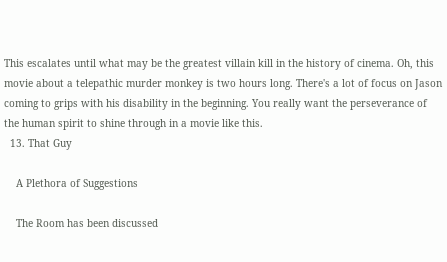This escalates until what may be the greatest villain kill in the history of cinema. Oh, this movie about a telepathic murder monkey is two hours long. There's a lot of focus on Jason coming to grips with his disability in the beginning. You really want the perseverance of the human spirit to shine through in a movie like this.
  13. That Guy

    A Plethora of Suggestions

    The Room has been discussed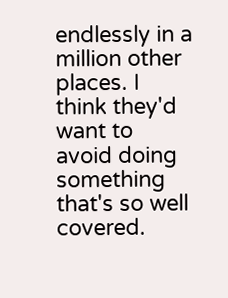endlessly in a million other places. I think they'd want to avoid doing something that's so well covered.